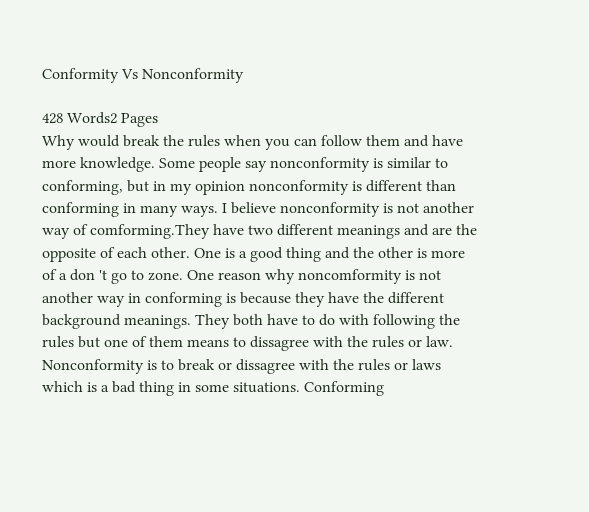Conformity Vs Nonconformity

428 Words2 Pages
Why would break the rules when you can follow them and have more knowledge. Some people say nonconformity is similar to conforming, but in my opinion nonconformity is different than conforming in many ways. I believe nonconformity is not another way of comforming.They have two different meanings and are the opposite of each other. One is a good thing and the other is more of a don 't go to zone. One reason why noncomformity is not another way in conforming is because they have the different background meanings. They both have to do with following the rules but one of them means to dissagree with the rules or law. Nonconformity is to break or dissagree with the rules or laws which is a bad thing in some situations. Conforming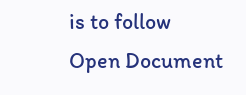is to follow
Open Document